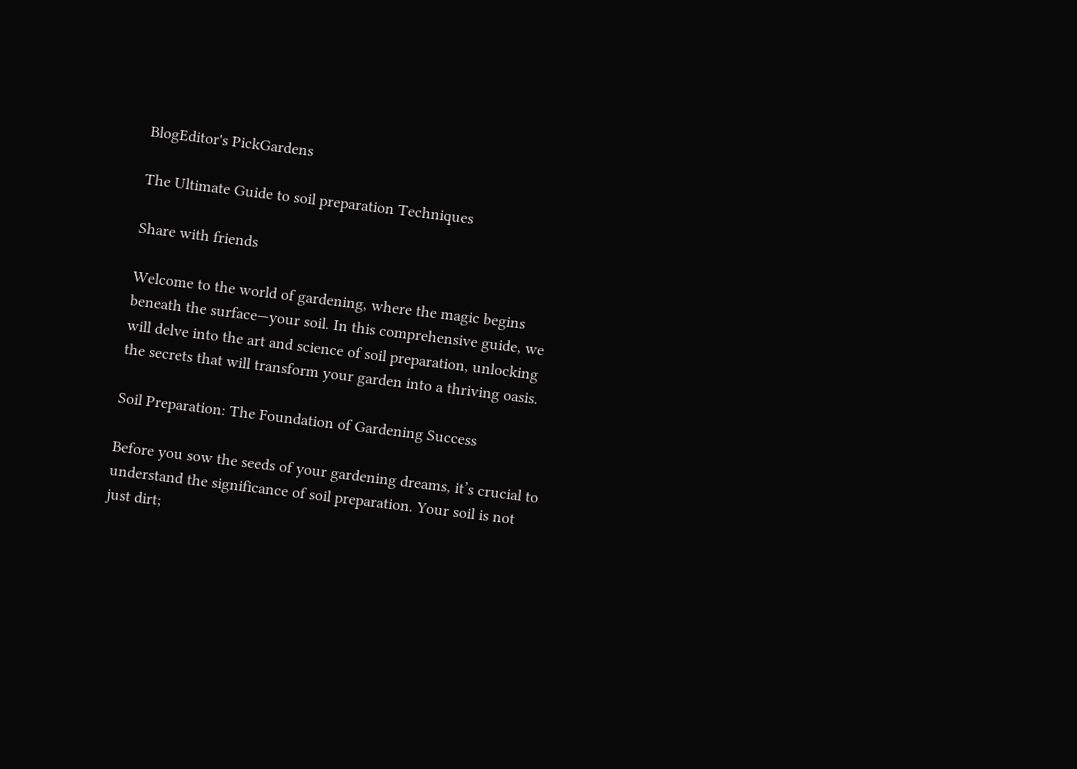BlogEditor's PickGardens

The Ultimate Guide to soil preparation Techniques

Share with friends

Welcome to the world of gardening, where the magic begins beneath the surface—your soil. In this comprehensive guide, we will delve into the art and science of soil preparation, unlocking the secrets that will transform your garden into a thriving oasis.

Soil Preparation: The Foundation of Gardening Success

Before you sow the seeds of your gardening dreams, it’s crucial to understand the significance of soil preparation. Your soil is not just dirt;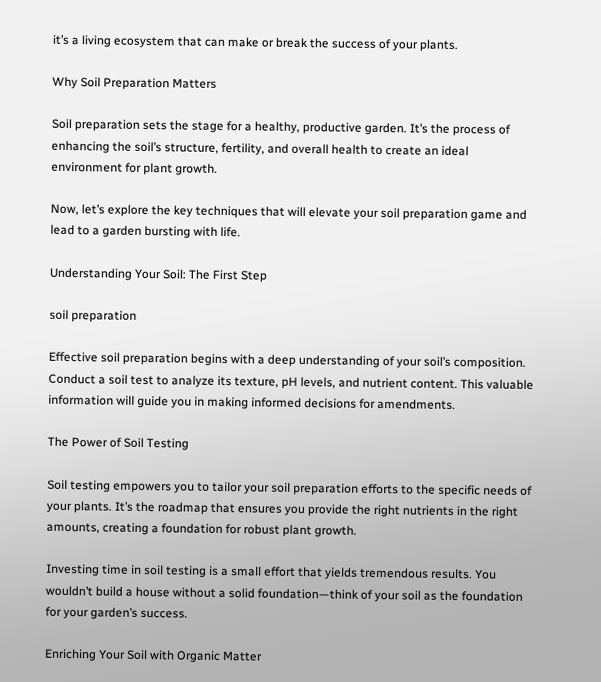it’s a living ecosystem that can make or break the success of your plants.

Why Soil Preparation Matters

Soil preparation sets the stage for a healthy, productive garden. It’s the process of enhancing the soil’s structure, fertility, and overall health to create an ideal environment for plant growth.

Now, let’s explore the key techniques that will elevate your soil preparation game and lead to a garden bursting with life.

Understanding Your Soil: The First Step

soil preparation

Effective soil preparation begins with a deep understanding of your soil’s composition. Conduct a soil test to analyze its texture, pH levels, and nutrient content. This valuable information will guide you in making informed decisions for amendments.

The Power of Soil Testing

Soil testing empowers you to tailor your soil preparation efforts to the specific needs of your plants. It’s the roadmap that ensures you provide the right nutrients in the right amounts, creating a foundation for robust plant growth.

Investing time in soil testing is a small effort that yields tremendous results. You wouldn’t build a house without a solid foundation—think of your soil as the foundation for your garden’s success.

Enriching Your Soil with Organic Matter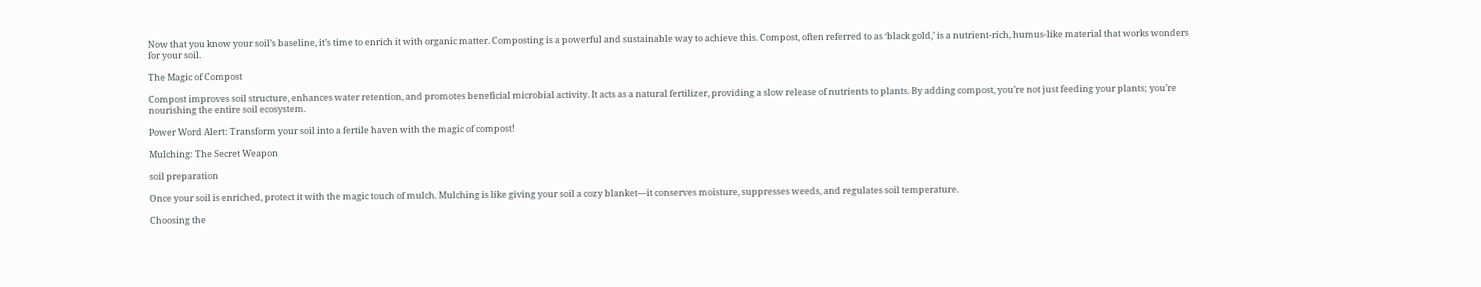Now that you know your soil’s baseline, it’s time to enrich it with organic matter. Composting is a powerful and sustainable way to achieve this. Compost, often referred to as ‘black gold,’ is a nutrient-rich, humus-like material that works wonders for your soil.

The Magic of Compost

Compost improves soil structure, enhances water retention, and promotes beneficial microbial activity. It acts as a natural fertilizer, providing a slow release of nutrients to plants. By adding compost, you’re not just feeding your plants; you’re nourishing the entire soil ecosystem.

Power Word Alert: Transform your soil into a fertile haven with the magic of compost!

Mulching: The Secret Weapon

soil preparation

Once your soil is enriched, protect it with the magic touch of mulch. Mulching is like giving your soil a cozy blanket—it conserves moisture, suppresses weeds, and regulates soil temperature.

Choosing the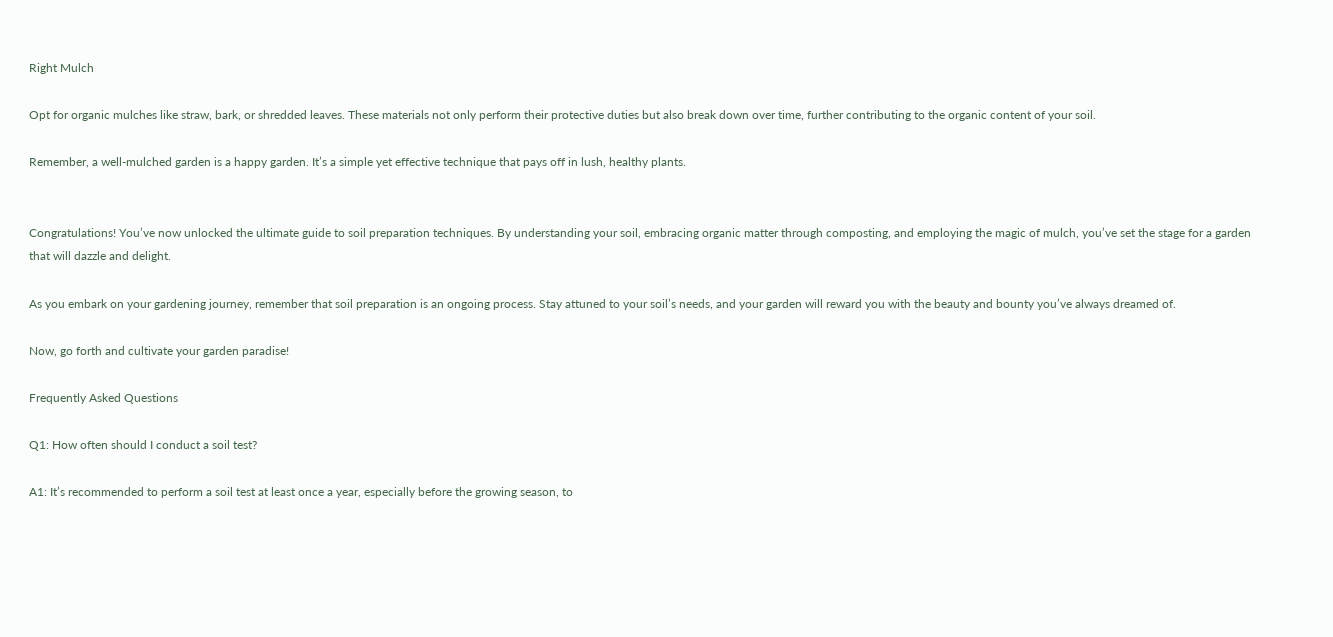Right Mulch

Opt for organic mulches like straw, bark, or shredded leaves. These materials not only perform their protective duties but also break down over time, further contributing to the organic content of your soil.

Remember, a well-mulched garden is a happy garden. It’s a simple yet effective technique that pays off in lush, healthy plants.


Congratulations! You’ve now unlocked the ultimate guide to soil preparation techniques. By understanding your soil, embracing organic matter through composting, and employing the magic of mulch, you’ve set the stage for a garden that will dazzle and delight.

As you embark on your gardening journey, remember that soil preparation is an ongoing process. Stay attuned to your soil’s needs, and your garden will reward you with the beauty and bounty you’ve always dreamed of.

Now, go forth and cultivate your garden paradise!

Frequently Asked Questions

Q1: How often should I conduct a soil test?

A1: It’s recommended to perform a soil test at least once a year, especially before the growing season, to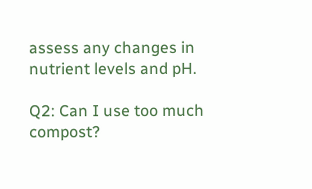assess any changes in nutrient levels and pH.

Q2: Can I use too much compost?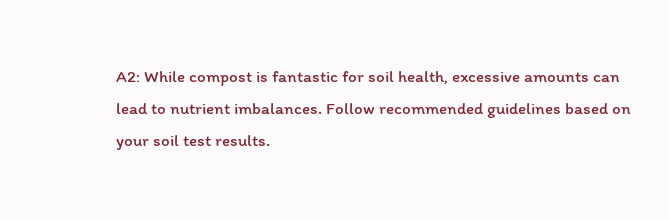A2: While compost is fantastic for soil health, excessive amounts can lead to nutrient imbalances. Follow recommended guidelines based on your soil test results.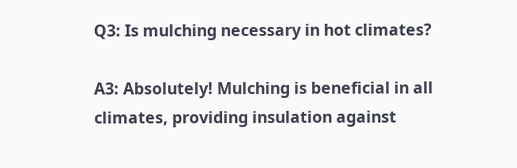Q3: Is mulching necessary in hot climates?

A3: Absolutely! Mulching is beneficial in all climates, providing insulation against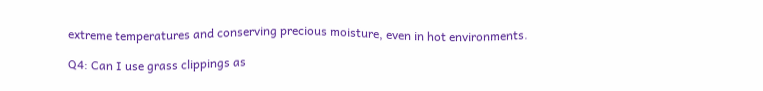extreme temperatures and conserving precious moisture, even in hot environments.

Q4: Can I use grass clippings as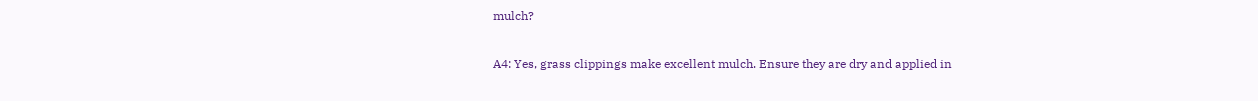mulch?

A4: Yes, grass clippings make excellent mulch. Ensure they are dry and applied in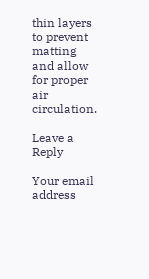thin layers to prevent matting and allow for proper air circulation.

Leave a Reply

Your email address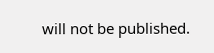will not be published.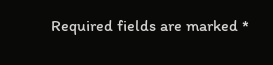Required fields are marked *